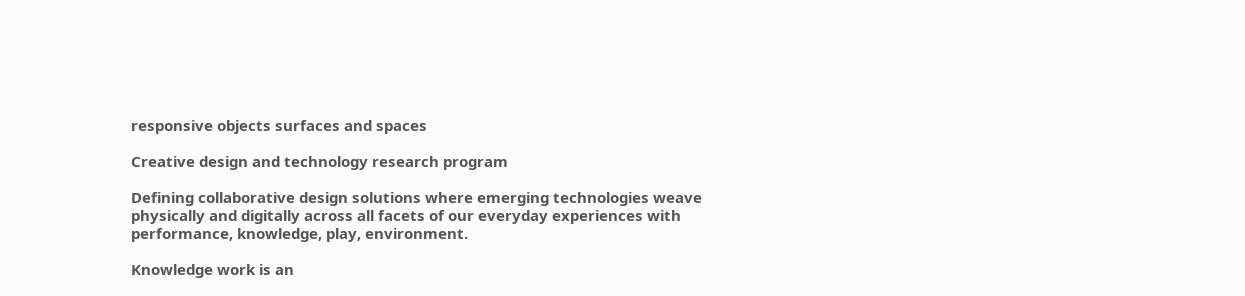responsive objects surfaces and spaces

Creative design and technology research program

Defining collaborative design solutions where emerging technologies weave physically and digitally across all facets of our everyday experiences with performance, knowledge, play, environment.

Knowledge work is an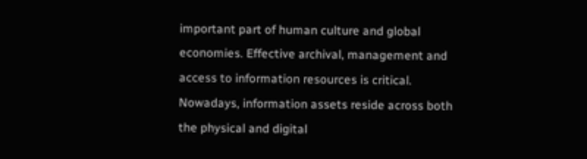important part of human culture and global economies. Effective archival, management and access to information resources is critical. Nowadays, information assets reside across both the physical and digital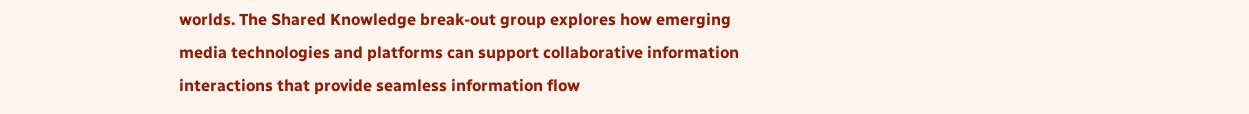worlds. The Shared Knowledge break-out group explores how emerging media technologies and platforms can support collaborative information interactions that provide seamless information flow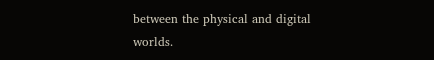between the physical and digital worlds.